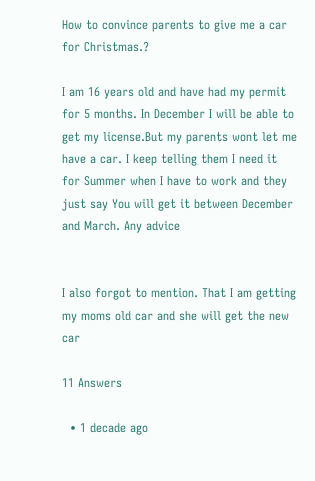How to convince parents to give me a car for Christmas.?

I am 16 years old and have had my permit for 5 months. In December I will be able to get my license.But my parents wont let me have a car. I keep telling them I need it for Summer when I have to work and they just say You will get it between December and March. Any advice


I also forgot to mention. That I am getting my moms old car and she will get the new car

11 Answers

  • 1 decade ago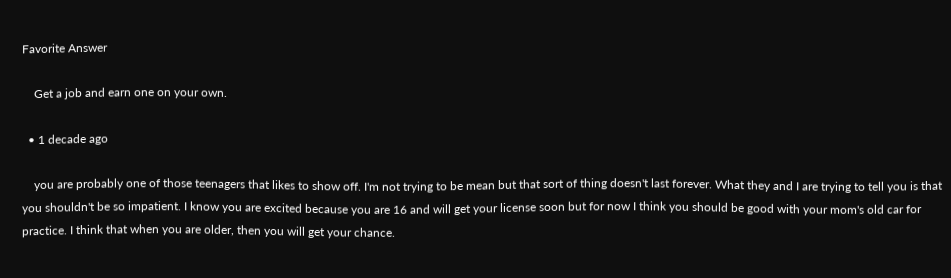Favorite Answer

    Get a job and earn one on your own.

  • 1 decade ago

    you are probably one of those teenagers that likes to show off. I'm not trying to be mean but that sort of thing doesn't last forever. What they and I are trying to tell you is that you shouldn't be so impatient. I know you are excited because you are 16 and will get your license soon but for now I think you should be good with your mom's old car for practice. I think that when you are older, then you will get your chance.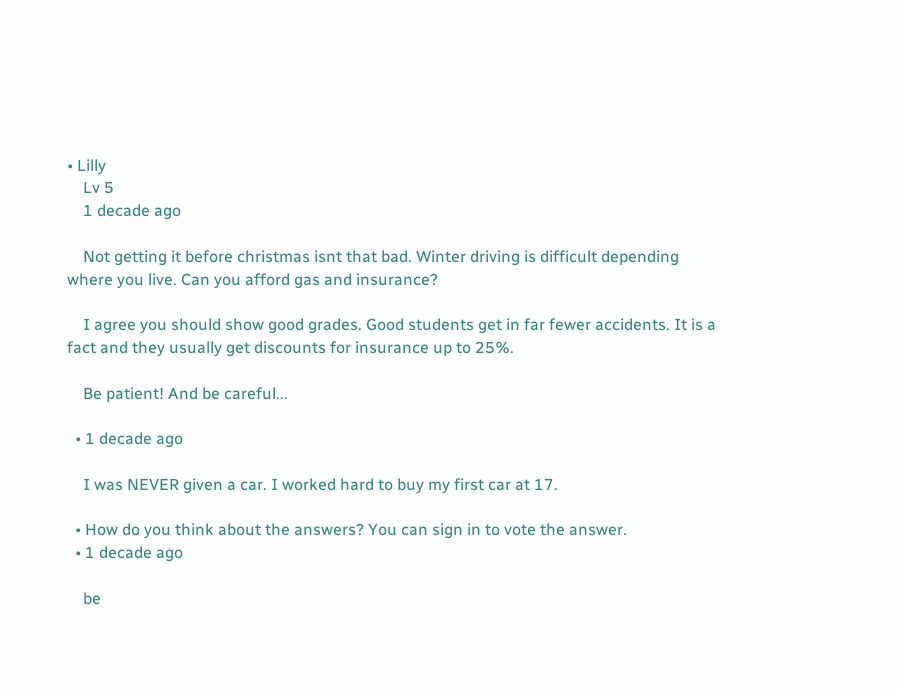• Lilly
    Lv 5
    1 decade ago

    Not getting it before christmas isnt that bad. Winter driving is difficult depending where you live. Can you afford gas and insurance?

    I agree you should show good grades. Good students get in far fewer accidents. It is a fact and they usually get discounts for insurance up to 25%.

    Be patient! And be careful...

  • 1 decade ago

    I was NEVER given a car. I worked hard to buy my first car at 17.

  • How do you think about the answers? You can sign in to vote the answer.
  • 1 decade ago

    be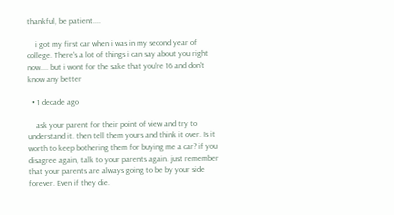thankful, be patient....

    i got my first car when i was in my second year of college. There's a lot of things i can say about you right now.... but i wont for the sake that you're 16 and don't know any better

  • 1 decade ago

    ask your parent for their point of view and try to understand it. then tell them yours and think it over. Is it worth to keep bothering them for buying me a car? if you disagree again, talk to your parents again. just remember that your parents are always going to be by your side forever. Even if they die.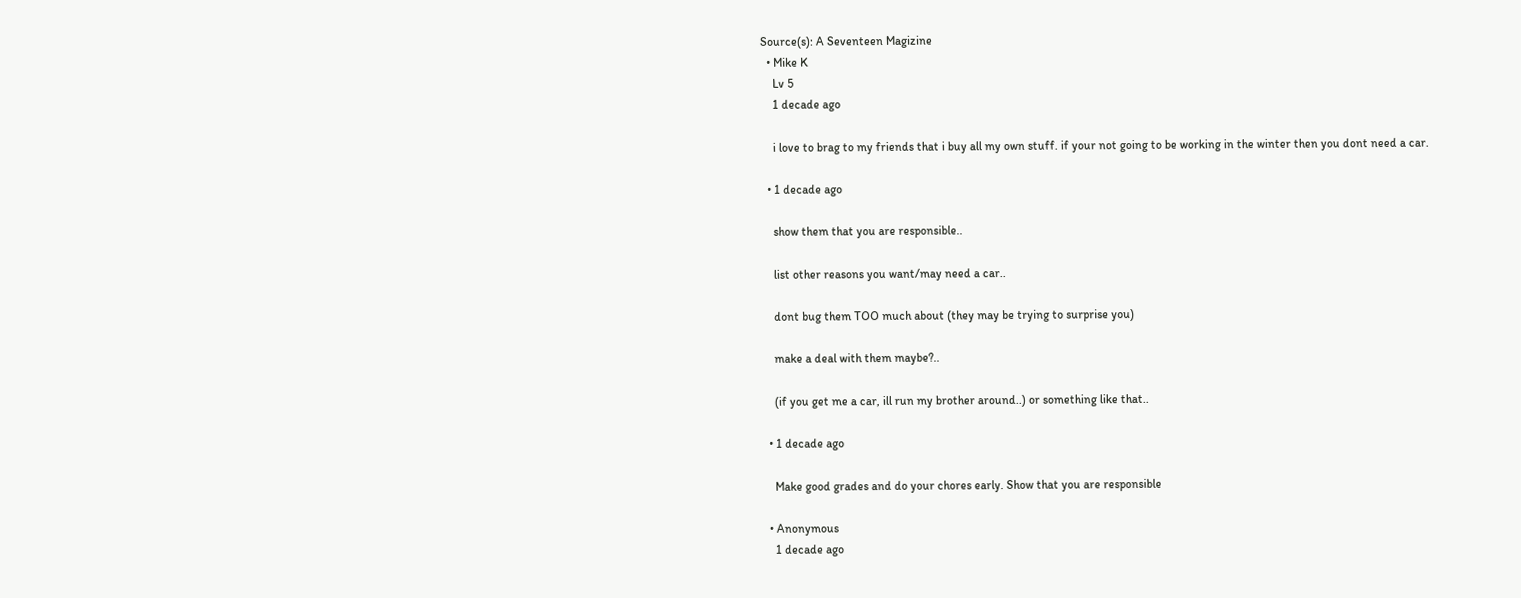Source(s): A Seventeen Magizine
  • Mike K
    Lv 5
    1 decade ago

    i love to brag to my friends that i buy all my own stuff. if your not going to be working in the winter then you dont need a car.

  • 1 decade ago

    show them that you are responsible..

    list other reasons you want/may need a car..

    dont bug them TOO much about (they may be trying to surprise you)

    make a deal with them maybe?..

    (if you get me a car, ill run my brother around..) or something like that..

  • 1 decade ago

    Make good grades and do your chores early. Show that you are responsible

  • Anonymous
    1 decade ago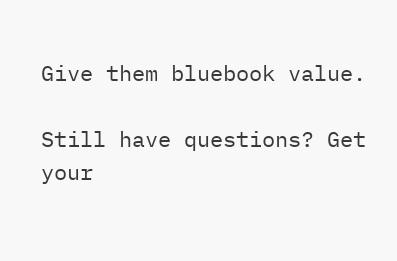Give them bluebook value.

Still have questions? Get your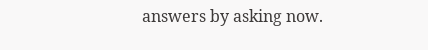answers by asking now.